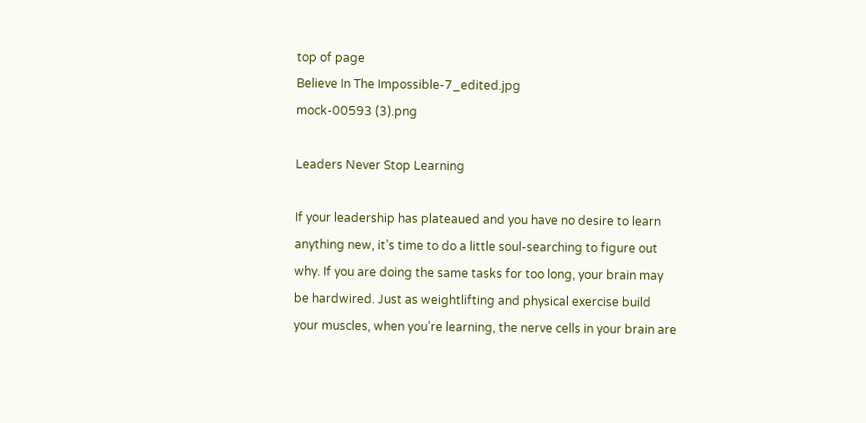top of page
Believe In The Impossible-7_edited.jpg
mock-00593 (3).png

Leaders Never Stop Learning

If your leadership has plateaued and you have no desire to learn anything new, it’s time to do a little soul-searching to figure out why. If you are doing the same tasks for too long, your brain may be hardwired. Just as weightlifting and physical exercise build your muscles, when you’re learning, the nerve cells in your brain are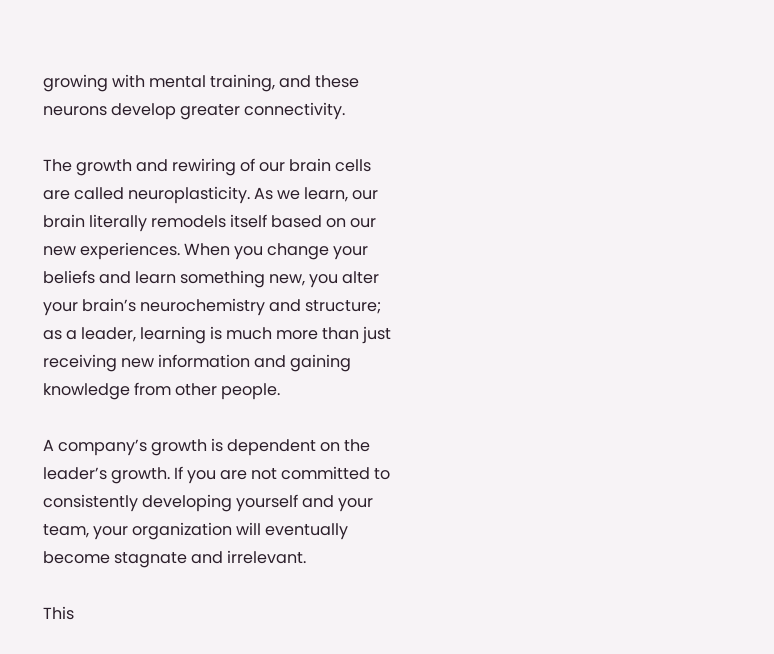growing with mental training, and these neurons develop greater connectivity.

The growth and rewiring of our brain cells are called neuroplasticity. As we learn, our brain literally remodels itself based on our new experiences. When you change your beliefs and learn something new, you alter your brain’s neurochemistry and structure; as a leader, learning is much more than just receiving new information and gaining knowledge from other people.

A company’s growth is dependent on the leader’s growth. If you are not committed to consistently developing yourself and your team, your organization will eventually become stagnate and irrelevant.

This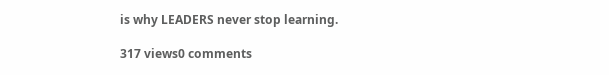is why LEADERS never stop learning.

317 views0 comments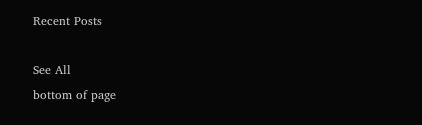Recent Posts

See All
bottom of page